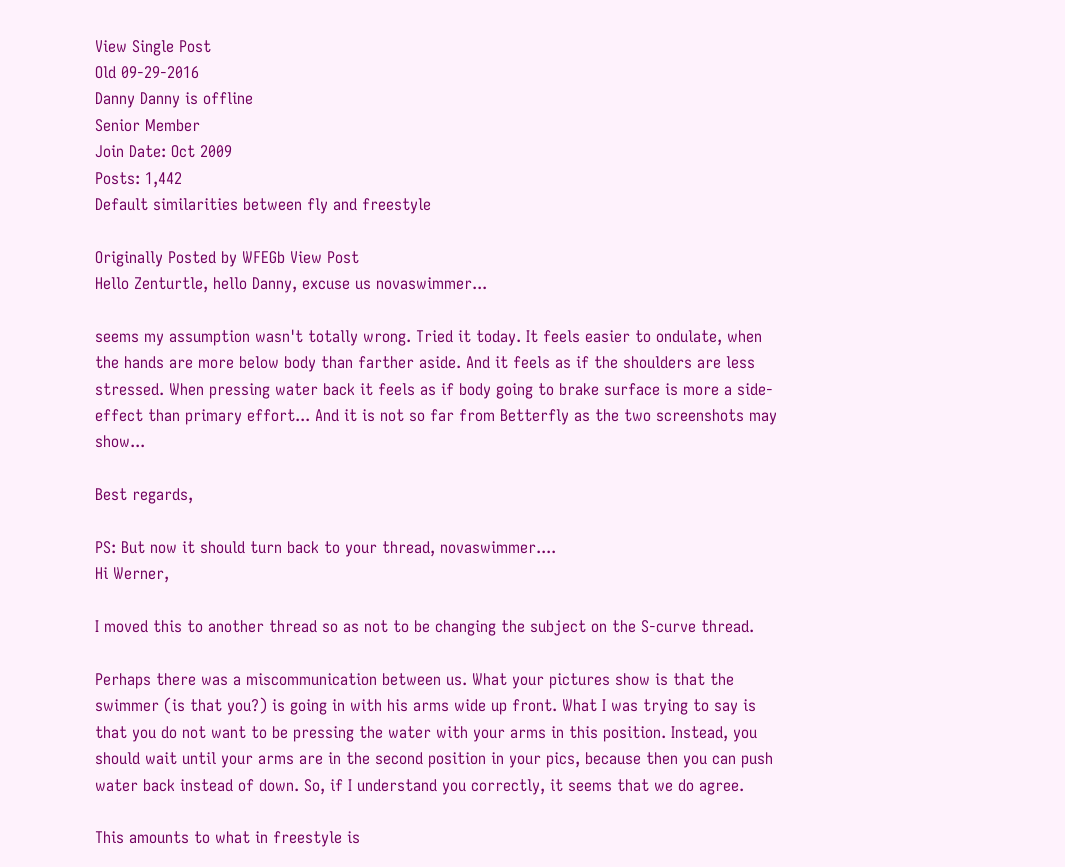View Single Post
Old 09-29-2016
Danny Danny is offline
Senior Member
Join Date: Oct 2009
Posts: 1,442
Default similarities between fly and freestyle

Originally Posted by WFEGb View Post
Hello Zenturtle, hello Danny, excuse us novaswimmer...

seems my assumption wasn't totally wrong. Tried it today. It feels easier to ondulate, when the hands are more below body than farther aside. And it feels as if the shoulders are less stressed. When pressing water back it feels as if body going to brake surface is more a side-effect than primary effort... And it is not so far from Betterfly as the two screenshots may show...

Best regards,

PS: But now it should turn back to your thread, novaswimmer....
Hi Werner,

I moved this to another thread so as not to be changing the subject on the S-curve thread.

Perhaps there was a miscommunication between us. What your pictures show is that the swimmer (is that you?) is going in with his arms wide up front. What I was trying to say is that you do not want to be pressing the water with your arms in this position. Instead, you should wait until your arms are in the second position in your pics, because then you can push water back instead of down. So, if I understand you correctly, it seems that we do agree.

This amounts to what in freestyle is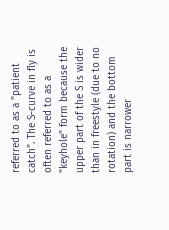referred to as a "patient catch". The S-curve in fly is often referred to as a "keyhole" form because the upper part of the S is wider than in freestyle (due to no rotation) and the bottom part is narrower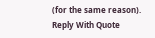(for the same reason).
Reply With Quote